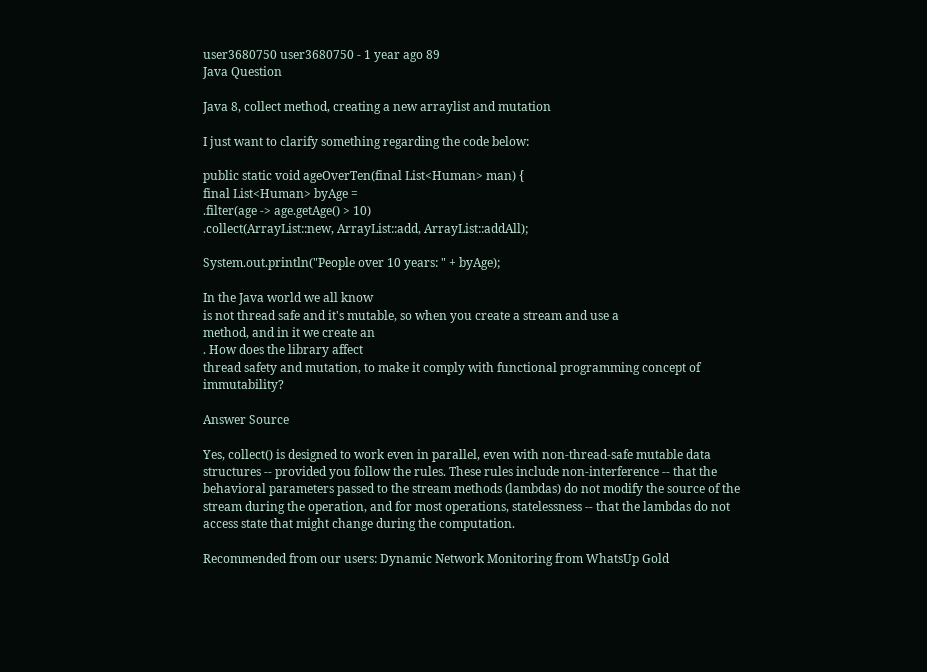user3680750 user3680750 - 1 year ago 89
Java Question

Java 8, collect method, creating a new arraylist and mutation

I just want to clarify something regarding the code below:

public static void ageOverTen(final List<Human> man) {
final List<Human> byAge =
.filter(age -> age.getAge() > 10)
.collect(ArrayList::new, ArrayList::add, ArrayList::addAll);

System.out.println("People over 10 years: " + byAge);

In the Java world we all know
is not thread safe and it's mutable, so when you create a stream and use a
method, and in it we create an
. How does the library affect
thread safety and mutation, to make it comply with functional programming concept of immutability?

Answer Source

Yes, collect() is designed to work even in parallel, even with non-thread-safe mutable data structures -- provided you follow the rules. These rules include non-interference -- that the behavioral parameters passed to the stream methods (lambdas) do not modify the source of the stream during the operation, and for most operations, statelessness -- that the lambdas do not access state that might change during the computation.

Recommended from our users: Dynamic Network Monitoring from WhatsUp Gold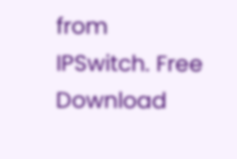from IPSwitch. Free Download